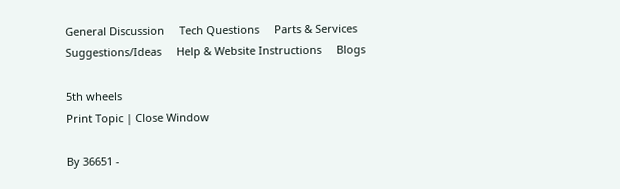General Discussion     Tech Questions     Parts & Services     Suggestions/Ideas     Help & Website Instructions     Blogs

5th wheels
Print Topic | Close Window

By 36651 -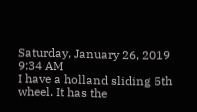Saturday, January 26, 2019 9:34 AM
I have a holland sliding 5th wheel. It has the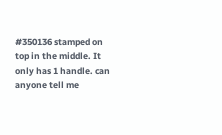#350136 stamped on top in the middle. It only has 1 handle. can anyone tell me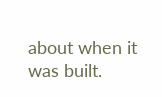about when it was built.